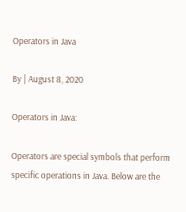Operators in Java

By | August 8, 2020

Operators in Java:

Operators are special symbols that perform specific operations in Java. Below are the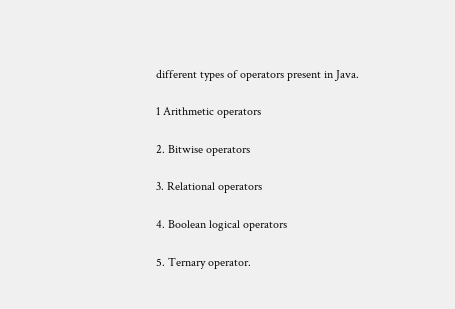different types of operators present in Java.

1 Arithmetic operators

2. Bitwise operators

3. Relational operators

4. Boolean logical operators

5. Ternary operator.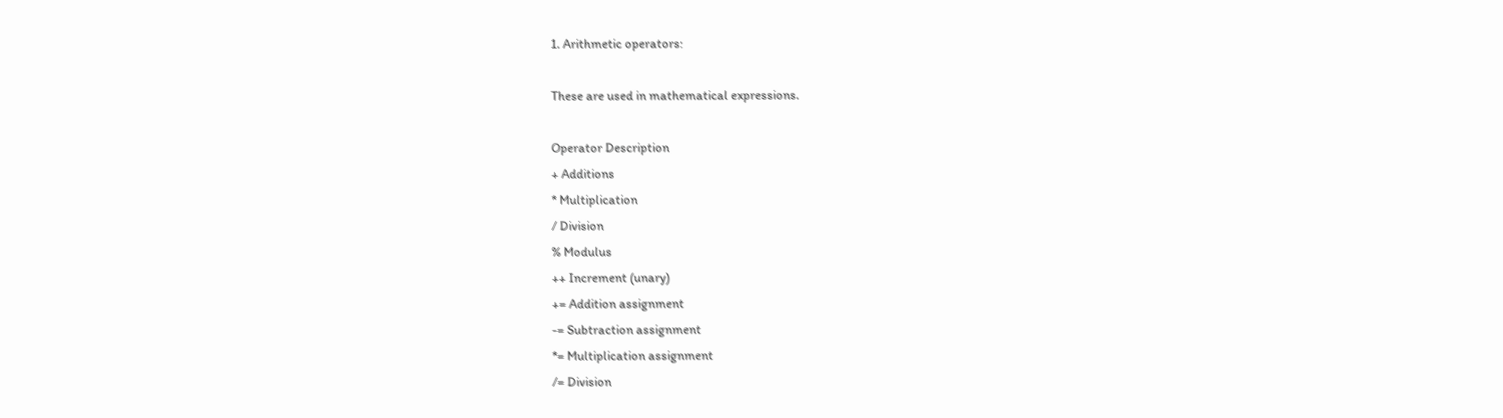1. Arithmetic operators:

These are used in mathematical expressions.

Operator Description
+ Additions
* Multiplication
/ Division
% Modulus
++ Increment (unary)
+= Addition assignment
-= Subtraction assignment
*= Multiplication assignment
/= Division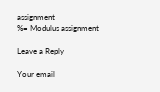assignment
%= Modulus assignment

Leave a Reply

Your email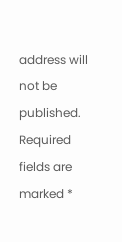address will not be published. Required fields are marked *